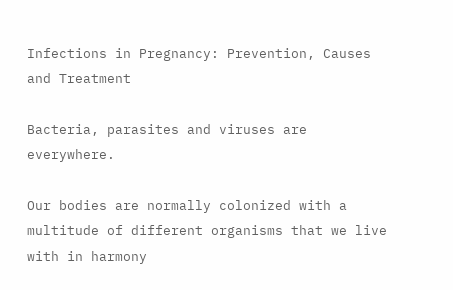Infections in Pregnancy: Prevention, Causes and Treatment

Bacteria, parasites and viruses are everywhere.

Our bodies are normally colonized with a multitude of different organisms that we live with in harmony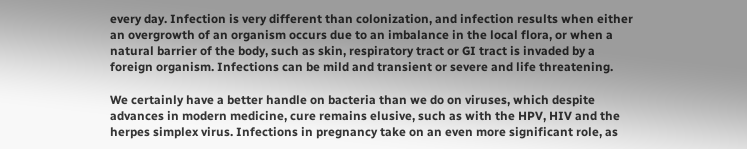every day. Infection is very different than colonization, and infection results when either an overgrowth of an organism occurs due to an imbalance in the local flora, or when a natural barrier of the body, such as skin, respiratory tract or GI tract is invaded by a foreign organism. Infections can be mild and transient or severe and life threatening.

We certainly have a better handle on bacteria than we do on viruses, which despite advances in modern medicine, cure remains elusive, such as with the HPV, HIV and the herpes simplex virus. Infections in pregnancy take on an even more significant role, as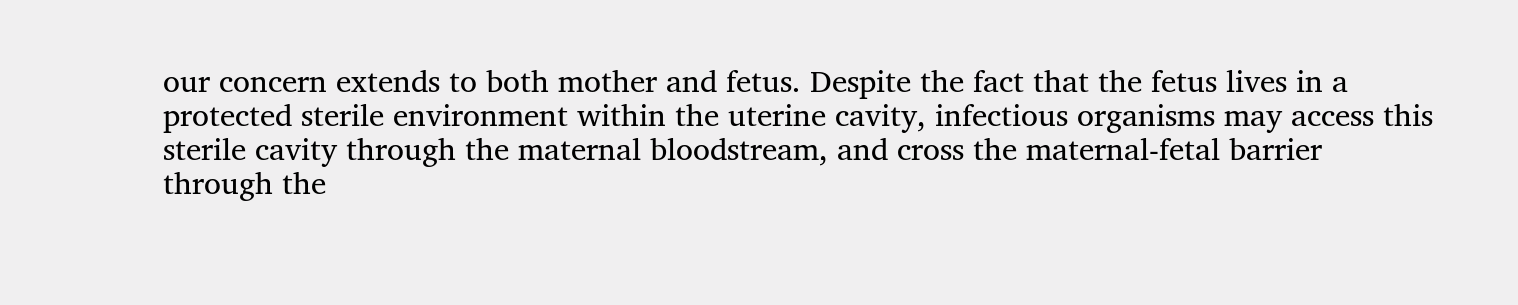our concern extends to both mother and fetus. Despite the fact that the fetus lives in a protected sterile environment within the uterine cavity, infectious organisms may access this sterile cavity through the maternal bloodstream, and cross the maternal-fetal barrier through the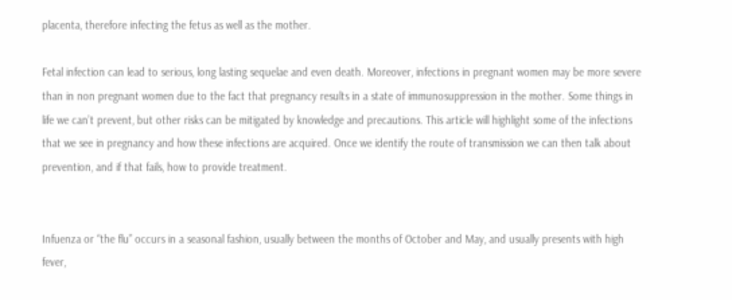placenta, therefore infecting the fetus as well as the mother.

Fetal infection can lead to serious, long lasting sequelae and even death. Moreover, infections in pregnant women may be more severe than in non pregnant women due to the fact that pregnancy results in a state of immunosuppression in the mother. Some things in life we can’t prevent, but other risks can be mitigated by knowledge and precautions. This article will highlight some of the infections that we see in pregnancy and how these infections are acquired. Once we identify the route of transmission we can then talk about prevention, and if that fails, how to provide treatment.


Infuenza or “the flu” occurs in a seasonal fashion, usually between the months of October and May, and usually presents with high fever,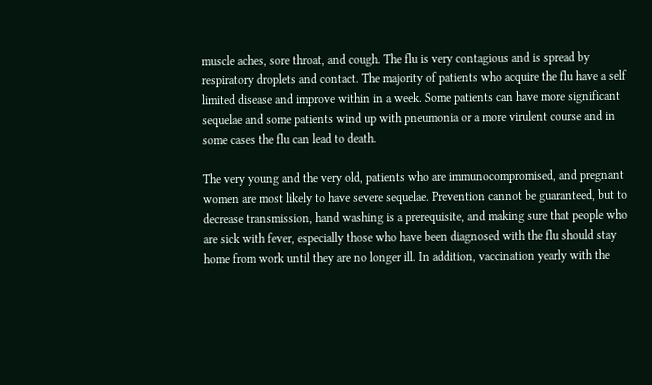muscle aches, sore throat, and cough. The flu is very contagious and is spread by respiratory droplets and contact. The majority of patients who acquire the flu have a self limited disease and improve within in a week. Some patients can have more significant sequelae and some patients wind up with pneumonia or a more virulent course and in some cases the flu can lead to death.

The very young and the very old, patients who are immunocompromised, and pregnant women are most likely to have severe sequelae. Prevention cannot be guaranteed, but to decrease transmission, hand washing is a prerequisite, and making sure that people who are sick with fever, especially those who have been diagnosed with the flu should stay home from work until they are no longer ill. In addition, vaccination yearly with the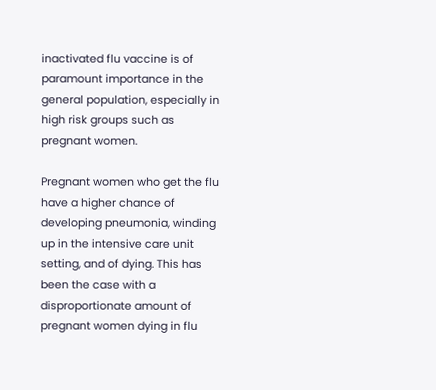inactivated flu vaccine is of paramount importance in the general population, especially in high risk groups such as pregnant women.

Pregnant women who get the flu have a higher chance of developing pneumonia, winding up in the intensive care unit setting, and of dying. This has been the case with a disproportionate amount of pregnant women dying in flu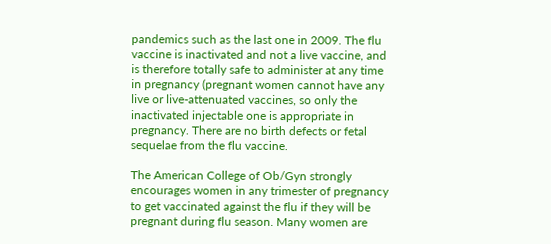pandemics such as the last one in 2009. The flu vaccine is inactivated and not a live vaccine, and is therefore totally safe to administer at any time in pregnancy (pregnant women cannot have any live or live-attenuated vaccines, so only the inactivated injectable one is appropriate in pregnancy. There are no birth defects or fetal sequelae from the flu vaccine.

The American College of Ob/Gyn strongly encourages women in any trimester of pregnancy to get vaccinated against the flu if they will be pregnant during flu season. Many women are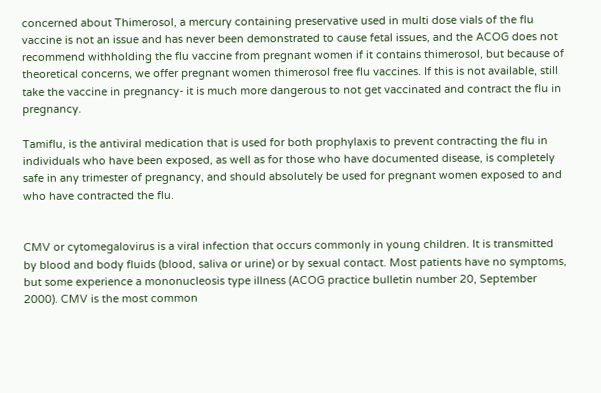concerned about Thimerosol, a mercury containing preservative used in multi dose vials of the flu vaccine is not an issue and has never been demonstrated to cause fetal issues, and the ACOG does not recommend withholding the flu vaccine from pregnant women if it contains thimerosol, but because of theoretical concerns, we offer pregnant women thimerosol free flu vaccines. If this is not available, still take the vaccine in pregnancy- it is much more dangerous to not get vaccinated and contract the flu in pregnancy.

Tamiflu, is the antiviral medication that is used for both prophylaxis to prevent contracting the flu in individuals who have been exposed, as well as for those who have documented disease, is completely safe in any trimester of pregnancy, and should absolutely be used for pregnant women exposed to and who have contracted the flu.


CMV or cytomegalovirus is a viral infection that occurs commonly in young children. It is transmitted by blood and body fluids (blood, saliva or urine) or by sexual contact. Most patients have no symptoms, but some experience a mononucleosis type illness (ACOG practice bulletin number 20, September 2000). CMV is the most common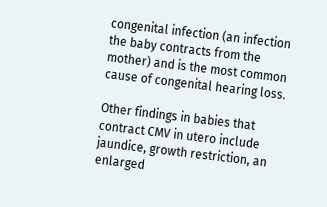congenital infection (an infection the baby contracts from the mother) and is the most common cause of congenital hearing loss.

Other findings in babies that contract CMV in utero include jaundice, growth restriction, an enlarged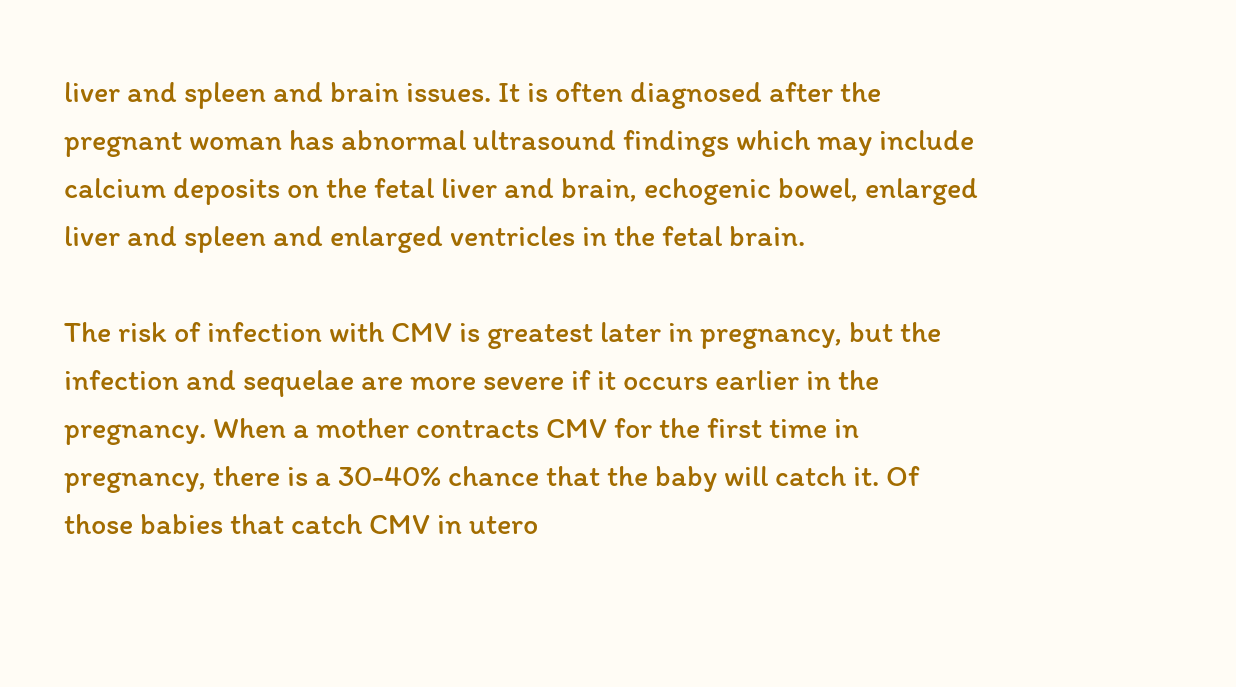liver and spleen and brain issues. It is often diagnosed after the pregnant woman has abnormal ultrasound findings which may include calcium deposits on the fetal liver and brain, echogenic bowel, enlarged liver and spleen and enlarged ventricles in the fetal brain.

The risk of infection with CMV is greatest later in pregnancy, but the infection and sequelae are more severe if it occurs earlier in the pregnancy. When a mother contracts CMV for the first time in pregnancy, there is a 30-40% chance that the baby will catch it. Of those babies that catch CMV in utero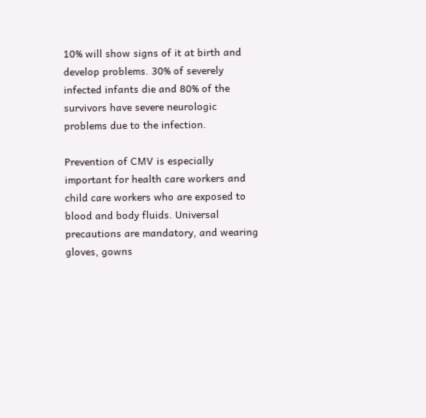10% will show signs of it at birth and develop problems. 30% of severely infected infants die and 80% of the survivors have severe neurologic problems due to the infection.

Prevention of CMV is especially important for health care workers and child care workers who are exposed to blood and body fluids. Universal precautions are mandatory, and wearing gloves, gowns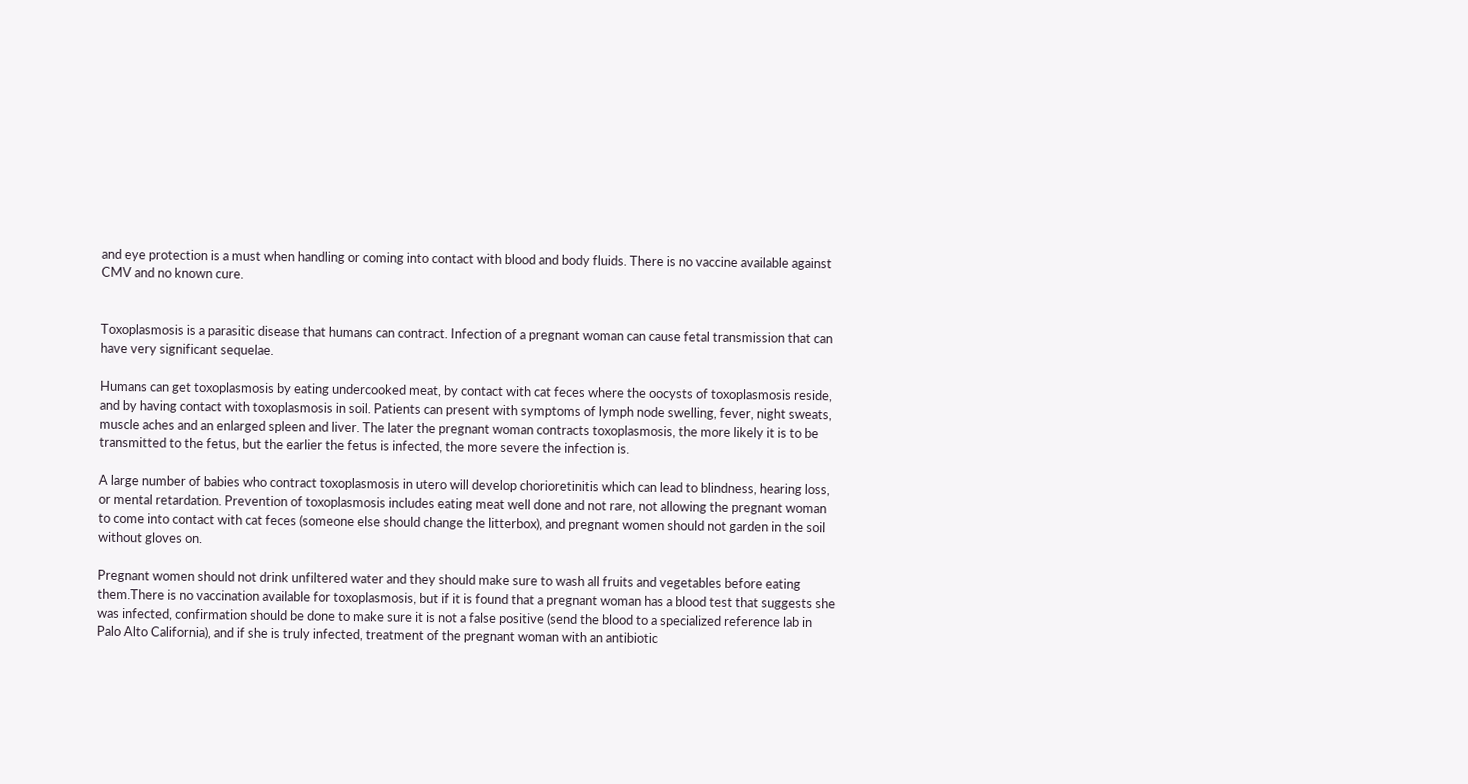and eye protection is a must when handling or coming into contact with blood and body fluids. There is no vaccine available against CMV and no known cure.


Toxoplasmosis is a parasitic disease that humans can contract. Infection of a pregnant woman can cause fetal transmission that can have very significant sequelae.

Humans can get toxoplasmosis by eating undercooked meat, by contact with cat feces where the oocysts of toxoplasmosis reside, and by having contact with toxoplasmosis in soil. Patients can present with symptoms of lymph node swelling, fever, night sweats, muscle aches and an enlarged spleen and liver. The later the pregnant woman contracts toxoplasmosis, the more likely it is to be transmitted to the fetus, but the earlier the fetus is infected, the more severe the infection is.

A large number of babies who contract toxoplasmosis in utero will develop chorioretinitis which can lead to blindness, hearing loss, or mental retardation. Prevention of toxoplasmosis includes eating meat well done and not rare, not allowing the pregnant woman to come into contact with cat feces (someone else should change the litterbox), and pregnant women should not garden in the soil without gloves on.

Pregnant women should not drink unfiltered water and they should make sure to wash all fruits and vegetables before eating them.There is no vaccination available for toxoplasmosis, but if it is found that a pregnant woman has a blood test that suggests she was infected, confirmation should be done to make sure it is not a false positive (send the blood to a specialized reference lab in Palo Alto California), and if she is truly infected, treatment of the pregnant woman with an antibiotic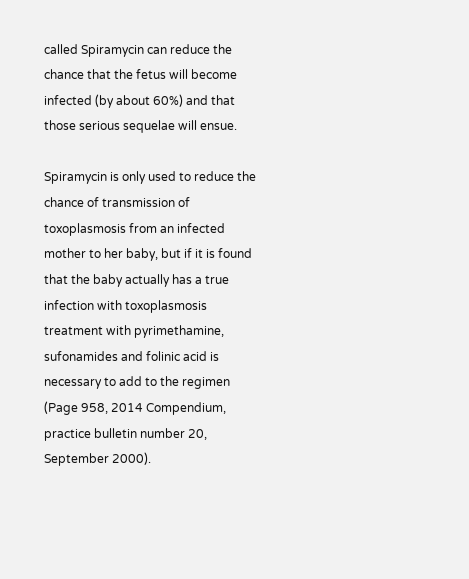called Spiramycin can reduce the chance that the fetus will become infected (by about 60%) and that those serious sequelae will ensue.

Spiramycin is only used to reduce the chance of transmission of toxoplasmosis from an infected mother to her baby, but if it is found that the baby actually has a true infection with toxoplasmosis treatment with pyrimethamine, sufonamides and folinic acid is necessary to add to the regimen (Page 958, 2014 Compendium, practice bulletin number 20, September 2000).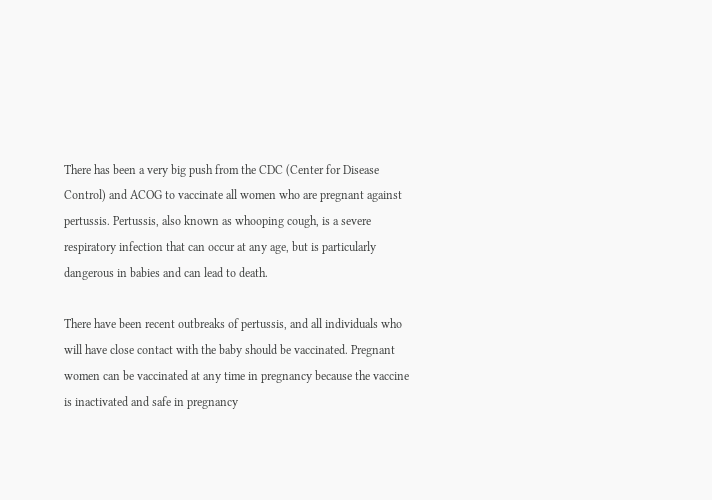There has been a very big push from the CDC (Center for Disease Control) and ACOG to vaccinate all women who are pregnant against pertussis. Pertussis, also known as whooping cough, is a severe respiratory infection that can occur at any age, but is particularly dangerous in babies and can lead to death.

There have been recent outbreaks of pertussis, and all individuals who will have close contact with the baby should be vaccinated. Pregnant women can be vaccinated at any time in pregnancy because the vaccine is inactivated and safe in pregnancy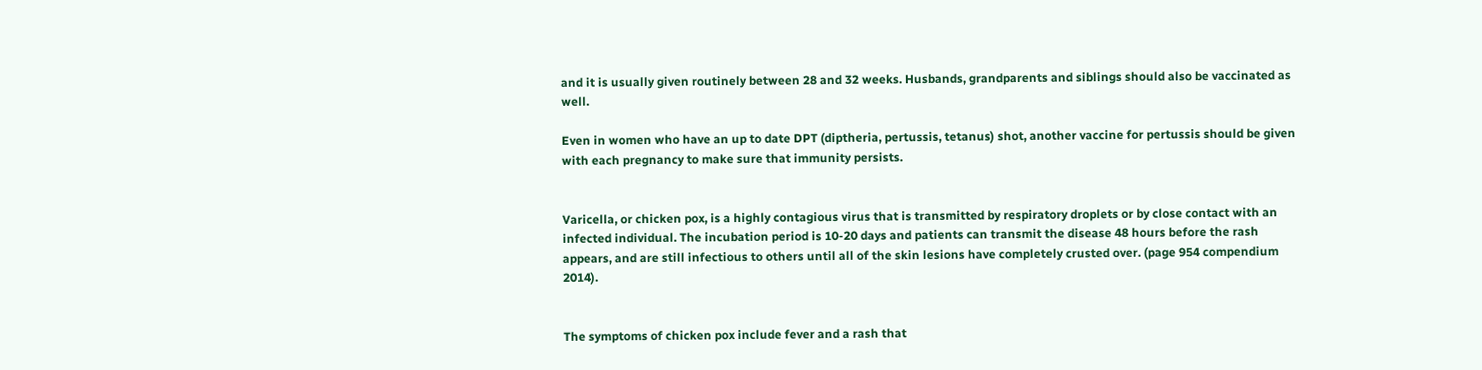and it is usually given routinely between 28 and 32 weeks. Husbands, grandparents and siblings should also be vaccinated as well.

Even in women who have an up to date DPT (diptheria, pertussis, tetanus) shot, another vaccine for pertussis should be given with each pregnancy to make sure that immunity persists.


Varicella, or chicken pox, is a highly contagious virus that is transmitted by respiratory droplets or by close contact with an infected individual. The incubation period is 10-20 days and patients can transmit the disease 48 hours before the rash appears, and are still infectious to others until all of the skin lesions have completely crusted over. (page 954 compendium 2014).


The symptoms of chicken pox include fever and a rash that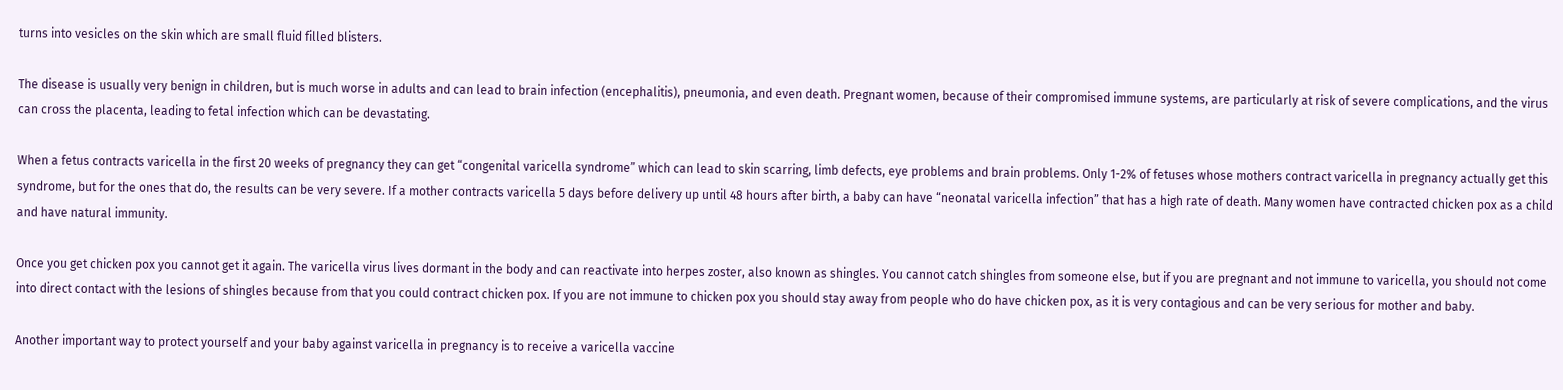turns into vesicles on the skin which are small fluid filled blisters.

The disease is usually very benign in children, but is much worse in adults and can lead to brain infection (encephalitis), pneumonia, and even death. Pregnant women, because of their compromised immune systems, are particularly at risk of severe complications, and the virus can cross the placenta, leading to fetal infection which can be devastating.

When a fetus contracts varicella in the first 20 weeks of pregnancy they can get “congenital varicella syndrome” which can lead to skin scarring, limb defects, eye problems and brain problems. Only 1-2% of fetuses whose mothers contract varicella in pregnancy actually get this syndrome, but for the ones that do, the results can be very severe. If a mother contracts varicella 5 days before delivery up until 48 hours after birth, a baby can have “neonatal varicella infection” that has a high rate of death. Many women have contracted chicken pox as a child and have natural immunity.

Once you get chicken pox you cannot get it again. The varicella virus lives dormant in the body and can reactivate into herpes zoster, also known as shingles. You cannot catch shingles from someone else, but if you are pregnant and not immune to varicella, you should not come into direct contact with the lesions of shingles because from that you could contract chicken pox. If you are not immune to chicken pox you should stay away from people who do have chicken pox, as it is very contagious and can be very serious for mother and baby.

Another important way to protect yourself and your baby against varicella in pregnancy is to receive a varicella vaccine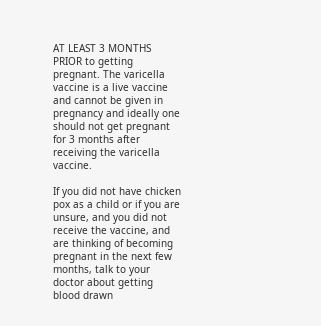AT LEAST 3 MONTHS PRIOR to getting pregnant. The varicella vaccine is a live vaccine and cannot be given in pregnancy and ideally one should not get pregnant for 3 months after receiving the varicella vaccine.

If you did not have chicken pox as a child or if you are unsure, and you did not receive the vaccine, and are thinking of becoming pregnant in the next few months, talk to your doctor about getting blood drawn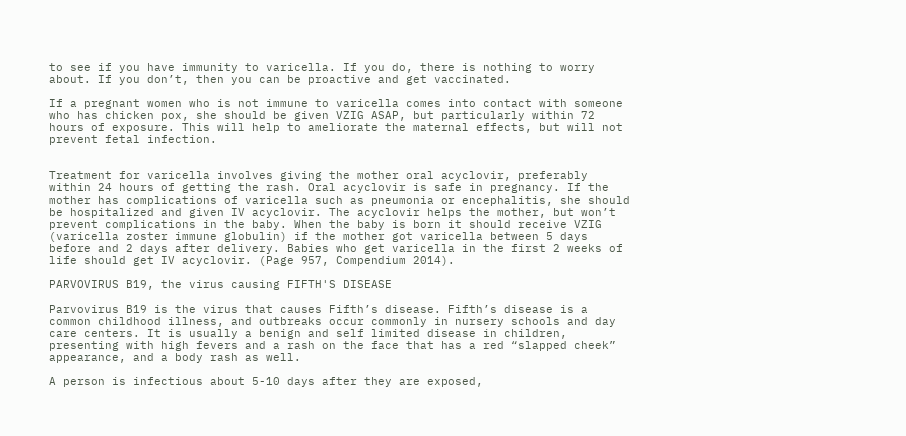to see if you have immunity to varicella. If you do, there is nothing to worry about. If you don’t, then you can be proactive and get vaccinated.

If a pregnant women who is not immune to varicella comes into contact with someone who has chicken pox, she should be given VZIG ASAP, but particularly within 72 hours of exposure. This will help to ameliorate the maternal effects, but will not prevent fetal infection.


Treatment for varicella involves giving the mother oral acyclovir, preferably within 24 hours of getting the rash. Oral acyclovir is safe in pregnancy. If the mother has complications of varicella such as pneumonia or encephalitis, she should be hospitalized and given IV acyclovir. The acyclovir helps the mother, but won’t prevent complications in the baby. When the baby is born it should receive VZIG (varicella zoster immune globulin) if the mother got varicella between 5 days before and 2 days after delivery. Babies who get varicella in the first 2 weeks of life should get IV acyclovir. (Page 957, Compendium 2014).

PARVOVIRUS B19, the virus causing FIFTH'S DISEASE

Parvovirus B19 is the virus that causes Fifth’s disease. Fifth’s disease is a common childhood illness, and outbreaks occur commonly in nursery schools and day care centers. It is usually a benign and self limited disease in children, presenting with high fevers and a rash on the face that has a red “slapped cheek” appearance, and a body rash as well.

A person is infectious about 5-10 days after they are exposed,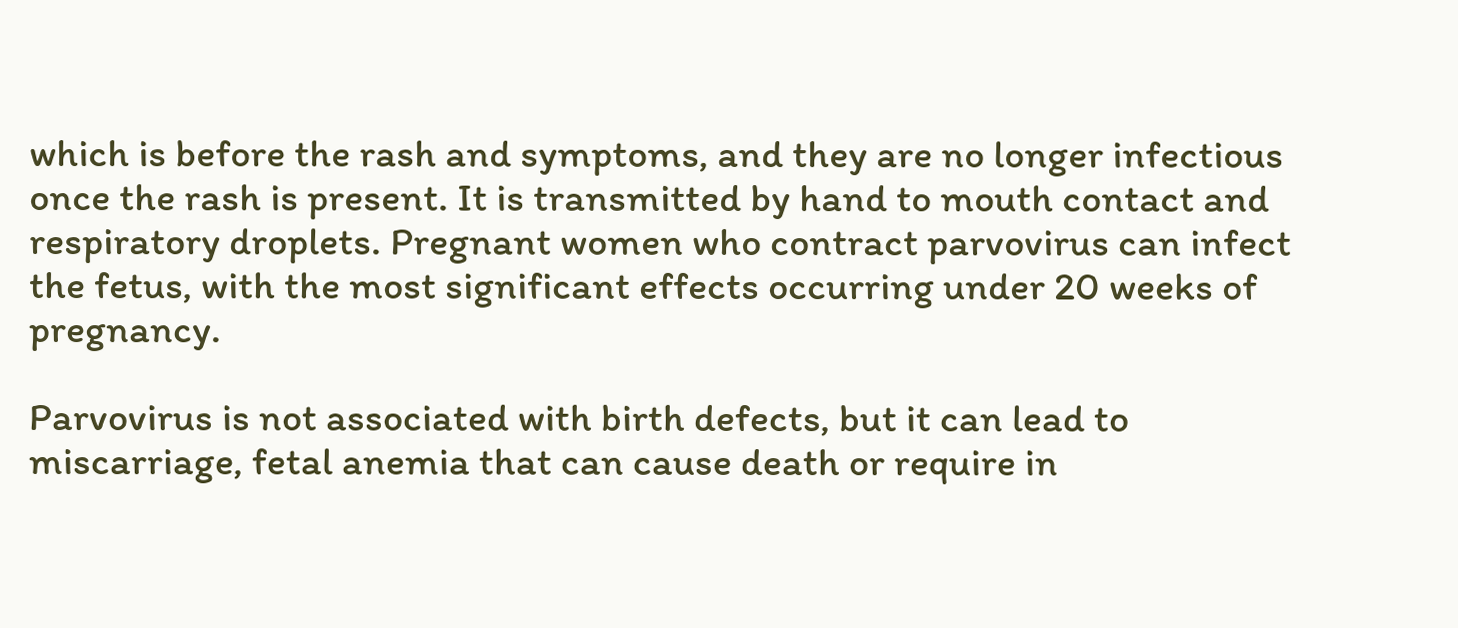which is before the rash and symptoms, and they are no longer infectious once the rash is present. It is transmitted by hand to mouth contact and respiratory droplets. Pregnant women who contract parvovirus can infect the fetus, with the most significant effects occurring under 20 weeks of pregnancy.

Parvovirus is not associated with birth defects, but it can lead to miscarriage, fetal anemia that can cause death or require in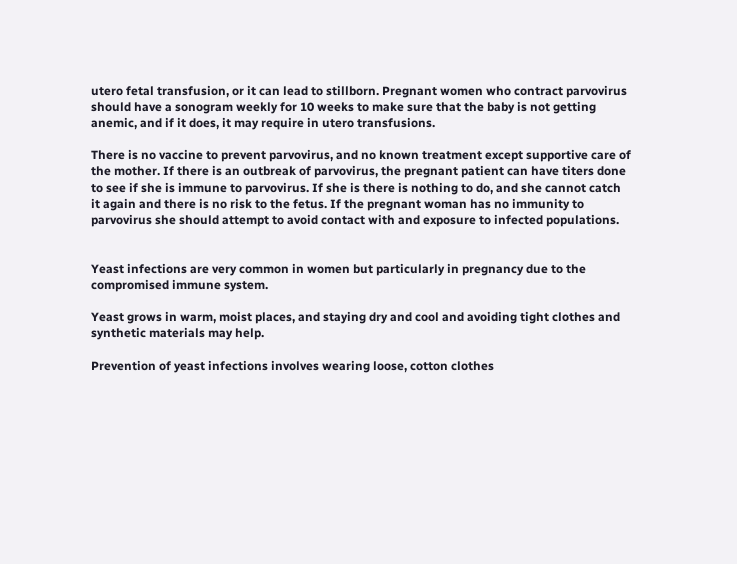utero fetal transfusion, or it can lead to stillborn. Pregnant women who contract parvovirus should have a sonogram weekly for 10 weeks to make sure that the baby is not getting anemic, and if it does, it may require in utero transfusions.

There is no vaccine to prevent parvovirus, and no known treatment except supportive care of the mother. If there is an outbreak of parvovirus, the pregnant patient can have titers done to see if she is immune to parvovirus. If she is there is nothing to do, and she cannot catch it again and there is no risk to the fetus. If the pregnant woman has no immunity to parvovirus she should attempt to avoid contact with and exposure to infected populations.


Yeast infections are very common in women but particularly in pregnancy due to the compromised immune system.

Yeast grows in warm, moist places, and staying dry and cool and avoiding tight clothes and synthetic materials may help.

Prevention of yeast infections involves wearing loose, cotton clothes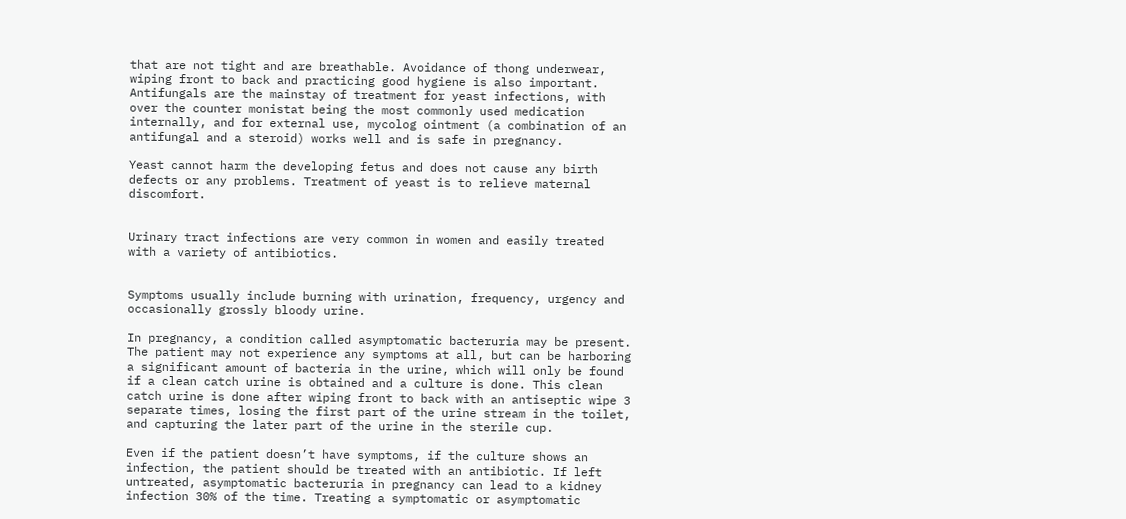that are not tight and are breathable. Avoidance of thong underwear, wiping front to back and practicing good hygiene is also important. Antifungals are the mainstay of treatment for yeast infections, with over the counter monistat being the most commonly used medication internally, and for external use, mycolog ointment (a combination of an antifungal and a steroid) works well and is safe in pregnancy.

Yeast cannot harm the developing fetus and does not cause any birth defects or any problems. Treatment of yeast is to relieve maternal discomfort.


Urinary tract infections are very common in women and easily treated with a variety of antibiotics.


Symptoms usually include burning with urination, frequency, urgency and occasionally grossly bloody urine.

In pregnancy, a condition called asymptomatic bacteruria may be present. The patient may not experience any symptoms at all, but can be harboring a significant amount of bacteria in the urine, which will only be found if a clean catch urine is obtained and a culture is done. This clean catch urine is done after wiping front to back with an antiseptic wipe 3 separate times, losing the first part of the urine stream in the toilet, and capturing the later part of the urine in the sterile cup.

Even if the patient doesn’t have symptoms, if the culture shows an infection, the patient should be treated with an antibiotic. If left untreated, asymptomatic bacteruria in pregnancy can lead to a kidney infection 30% of the time. Treating a symptomatic or asymptomatic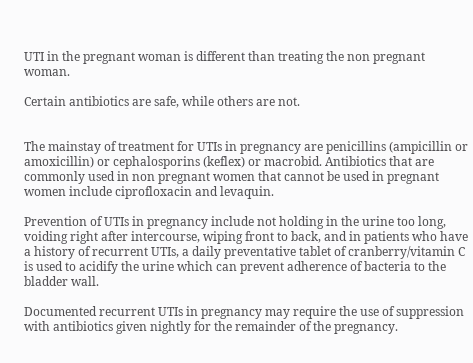UTI in the pregnant woman is different than treating the non pregnant woman.

Certain antibiotics are safe, while others are not.


The mainstay of treatment for UTIs in pregnancy are penicillins (ampicillin or amoxicillin) or cephalosporins (keflex) or macrobid. Antibiotics that are commonly used in non pregnant women that cannot be used in pregnant women include ciprofloxacin and levaquin.

Prevention of UTIs in pregnancy include not holding in the urine too long, voiding right after intercourse, wiping front to back, and in patients who have a history of recurrent UTIs, a daily preventative tablet of cranberry/vitamin C is used to acidify the urine which can prevent adherence of bacteria to the bladder wall.

Documented recurrent UTIs in pregnancy may require the use of suppression with antibiotics given nightly for the remainder of the pregnancy.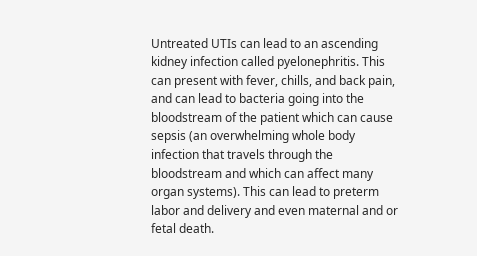Untreated UTIs can lead to an ascending kidney infection called pyelonephritis. This can present with fever, chills, and back pain, and can lead to bacteria going into the bloodstream of the patient which can cause sepsis (an overwhelming whole body infection that travels through the bloodstream and which can affect many organ systems). This can lead to preterm labor and delivery and even maternal and or fetal death.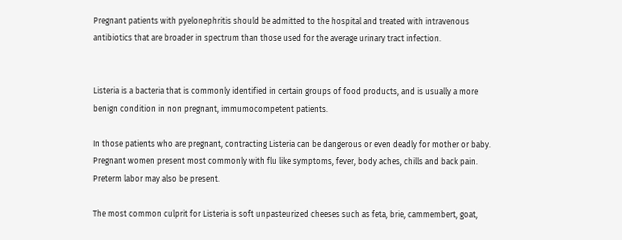Pregnant patients with pyelonephritis should be admitted to the hospital and treated with intravenous antibiotics that are broader in spectrum than those used for the average urinary tract infection.


Listeria is a bacteria that is commonly identified in certain groups of food products, and is usually a more benign condition in non pregnant, immumocompetent patients.

In those patients who are pregnant, contracting Listeria can be dangerous or even deadly for mother or baby. Pregnant women present most commonly with flu like symptoms, fever, body aches, chills and back pain. Preterm labor may also be present.

The most common culprit for Listeria is soft unpasteurized cheeses such as feta, brie, cammembert, goat,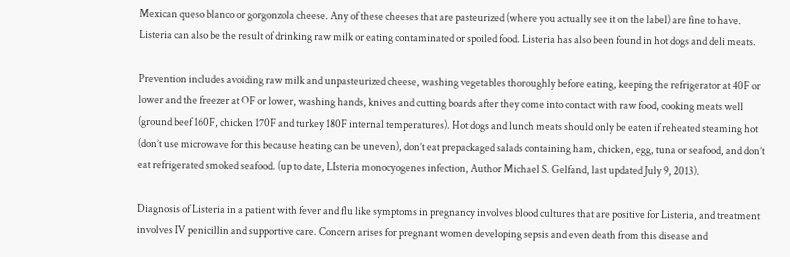Mexican queso blanco or gorgonzola cheese. Any of these cheeses that are pasteurized (where you actually see it on the label) are fine to have. Listeria can also be the result of drinking raw milk or eating contaminated or spoiled food. Listeria has also been found in hot dogs and deli meats.

Prevention includes avoiding raw milk and unpasteurized cheese, washing vegetables thoroughly before eating, keeping the refrigerator at 40F or lower and the freezer at OF or lower, washing hands, knives and cutting boards after they come into contact with raw food, cooking meats well (ground beef 160F, chicken 170F and turkey 180F internal temperatures). Hot dogs and lunch meats should only be eaten if reheated steaming hot (don’t use microwave for this because heating can be uneven), don’t eat prepackaged salads containing ham, chicken, egg, tuna or seafood, and don’t eat refrigerated smoked seafood. (up to date, LIsteria monocyogenes infection, Author Michael S. Gelfand, last updated July 9, 2013).

Diagnosis of Listeria in a patient with fever and flu like symptoms in pregnancy involves blood cultures that are positive for Listeria, and treatment involves IV penicillin and supportive care. Concern arises for pregnant women developing sepsis and even death from this disease and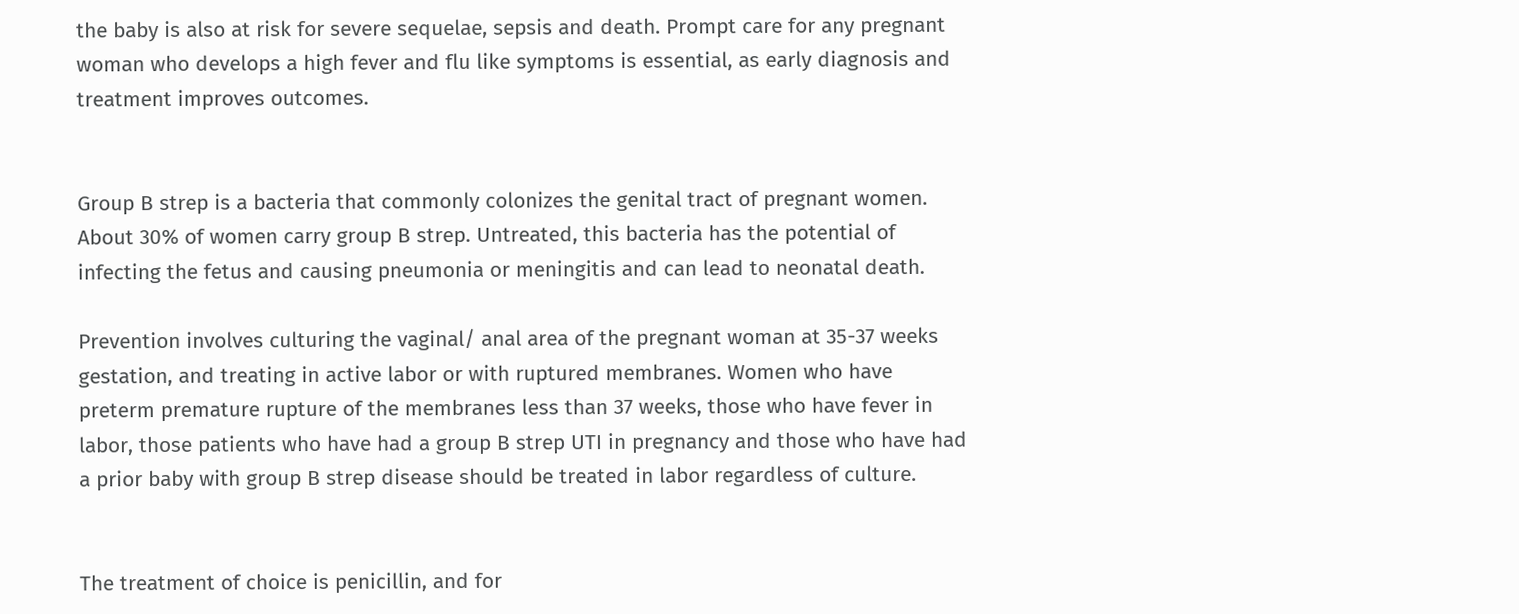the baby is also at risk for severe sequelae, sepsis and death. Prompt care for any pregnant woman who develops a high fever and flu like symptoms is essential, as early diagnosis and treatment improves outcomes.


Group B strep is a bacteria that commonly colonizes the genital tract of pregnant women. About 30% of women carry group B strep. Untreated, this bacteria has the potential of infecting the fetus and causing pneumonia or meningitis and can lead to neonatal death.

Prevention involves culturing the vaginal/ anal area of the pregnant woman at 35-37 weeks gestation, and treating in active labor or with ruptured membranes. Women who have preterm premature rupture of the membranes less than 37 weeks, those who have fever in labor, those patients who have had a group B strep UTI in pregnancy and those who have had a prior baby with group B strep disease should be treated in labor regardless of culture.


The treatment of choice is penicillin, and for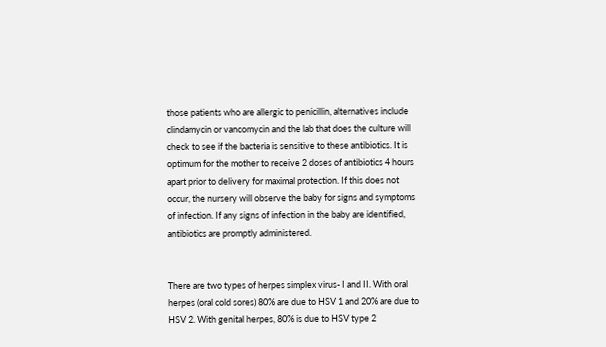those patients who are allergic to penicillin, alternatives include clindamycin or vancomycin and the lab that does the culture will check to see if the bacteria is sensitive to these antibiotics. It is optimum for the mother to receive 2 doses of antibiotics 4 hours apart prior to delivery for maximal protection. If this does not occur, the nursery will observe the baby for signs and symptoms of infection. If any signs of infection in the baby are identified, antibiotics are promptly administered.


There are two types of herpes simplex virus- I and II. With oral herpes (oral cold sores) 80% are due to HSV 1 and 20% are due to HSV 2. With genital herpes, 80% is due to HSV type 2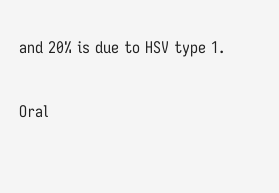and 20% is due to HSV type 1.

Oral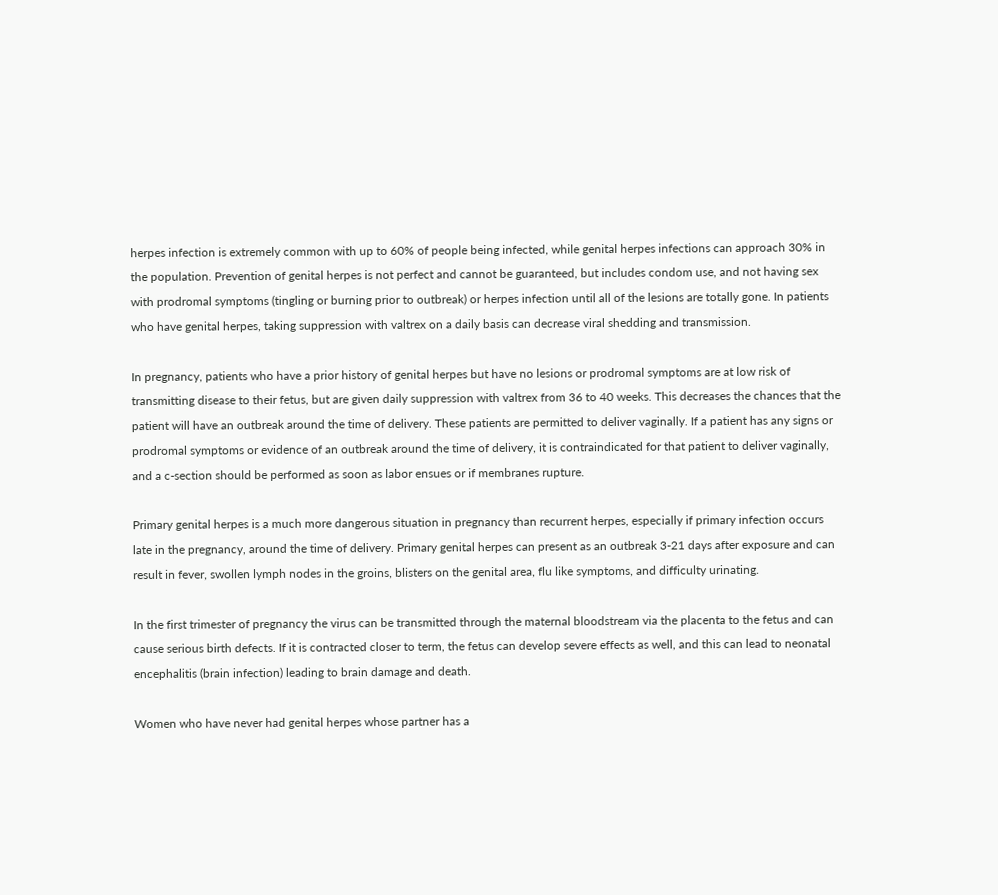herpes infection is extremely common with up to 60% of people being infected, while genital herpes infections can approach 30% in the population. Prevention of genital herpes is not perfect and cannot be guaranteed, but includes condom use, and not having sex with prodromal symptoms (tingling or burning prior to outbreak) or herpes infection until all of the lesions are totally gone. In patients who have genital herpes, taking suppression with valtrex on a daily basis can decrease viral shedding and transmission.

In pregnancy, patients who have a prior history of genital herpes but have no lesions or prodromal symptoms are at low risk of transmitting disease to their fetus, but are given daily suppression with valtrex from 36 to 40 weeks. This decreases the chances that the patient will have an outbreak around the time of delivery. These patients are permitted to deliver vaginally. If a patient has any signs or prodromal symptoms or evidence of an outbreak around the time of delivery, it is contraindicated for that patient to deliver vaginally, and a c-section should be performed as soon as labor ensues or if membranes rupture.

Primary genital herpes is a much more dangerous situation in pregnancy than recurrent herpes, especially if primary infection occurs late in the pregnancy, around the time of delivery. Primary genital herpes can present as an outbreak 3-21 days after exposure and can result in fever, swollen lymph nodes in the groins, blisters on the genital area, flu like symptoms, and difficulty urinating.

In the first trimester of pregnancy the virus can be transmitted through the maternal bloodstream via the placenta to the fetus and can cause serious birth defects. If it is contracted closer to term, the fetus can develop severe effects as well, and this can lead to neonatal encephalitis (brain infection) leading to brain damage and death.

Women who have never had genital herpes whose partner has a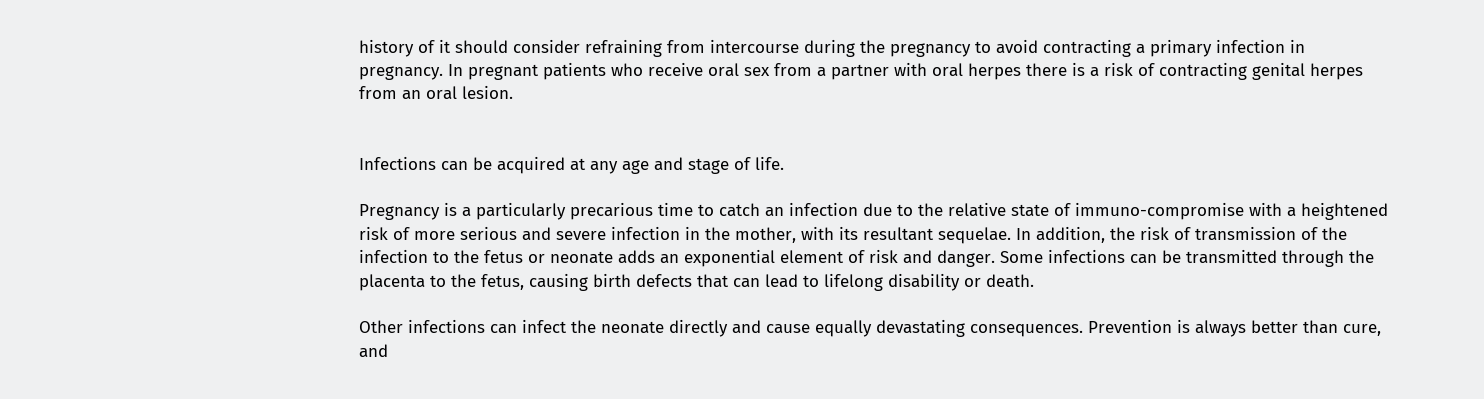history of it should consider refraining from intercourse during the pregnancy to avoid contracting a primary infection in pregnancy. In pregnant patients who receive oral sex from a partner with oral herpes there is a risk of contracting genital herpes from an oral lesion.


Infections can be acquired at any age and stage of life.

Pregnancy is a particularly precarious time to catch an infection due to the relative state of immuno-compromise with a heightened risk of more serious and severe infection in the mother, with its resultant sequelae. In addition, the risk of transmission of the infection to the fetus or neonate adds an exponential element of risk and danger. Some infections can be transmitted through the placenta to the fetus, causing birth defects that can lead to lifelong disability or death.

Other infections can infect the neonate directly and cause equally devastating consequences. Prevention is always better than cure, and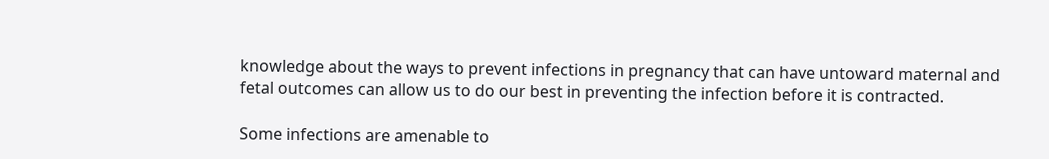knowledge about the ways to prevent infections in pregnancy that can have untoward maternal and fetal outcomes can allow us to do our best in preventing the infection before it is contracted.

Some infections are amenable to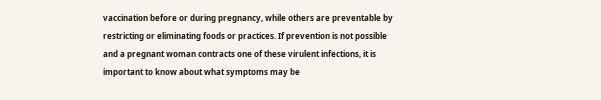vaccination before or during pregnancy, while others are preventable by restricting or eliminating foods or practices. If prevention is not possible and a pregnant woman contracts one of these virulent infections, it is important to know about what symptoms may be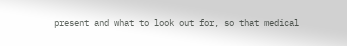present and what to look out for, so that medical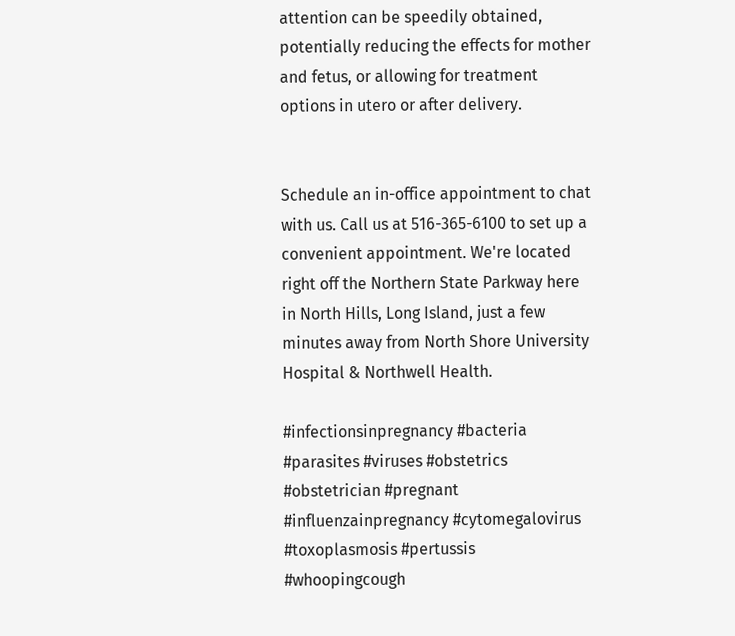attention can be speedily obtained, potentially reducing the effects for mother and fetus, or allowing for treatment options in utero or after delivery.


Schedule an in-office appointment to chat with us. Call us at 516-365-6100 to set up a convenient appointment. We're located right off the Northern State Parkway here in North Hills, Long Island, just a few minutes away from North Shore University Hospital & Northwell Health.

#infectionsinpregnancy #bacteria #parasites #viruses #obstetrics #obstetrician #pregnant #influenzainpregnancy #cytomegalovirus #toxoplasmosis #pertussis #whoopingcough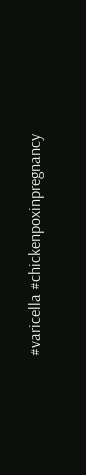#varicella #chickenpoxinpregnancy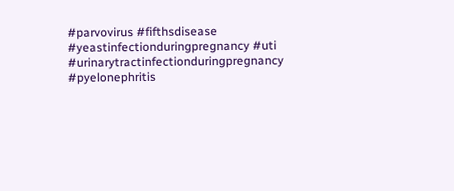#parvovirus #fifthsdisease #yeastinfectionduringpregnancy #uti #urinarytractinfectionduringpregnancy #pyelonephritis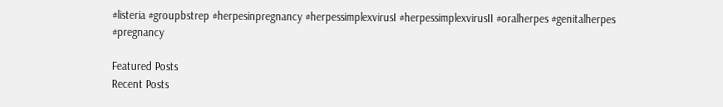#listeria #groupbstrep #herpesinpregnancy #herpessimplexvirusI #herpessimplexvirusII #oralherpes #genitalherpes #pregnancy

Featured Posts
Recent Posts